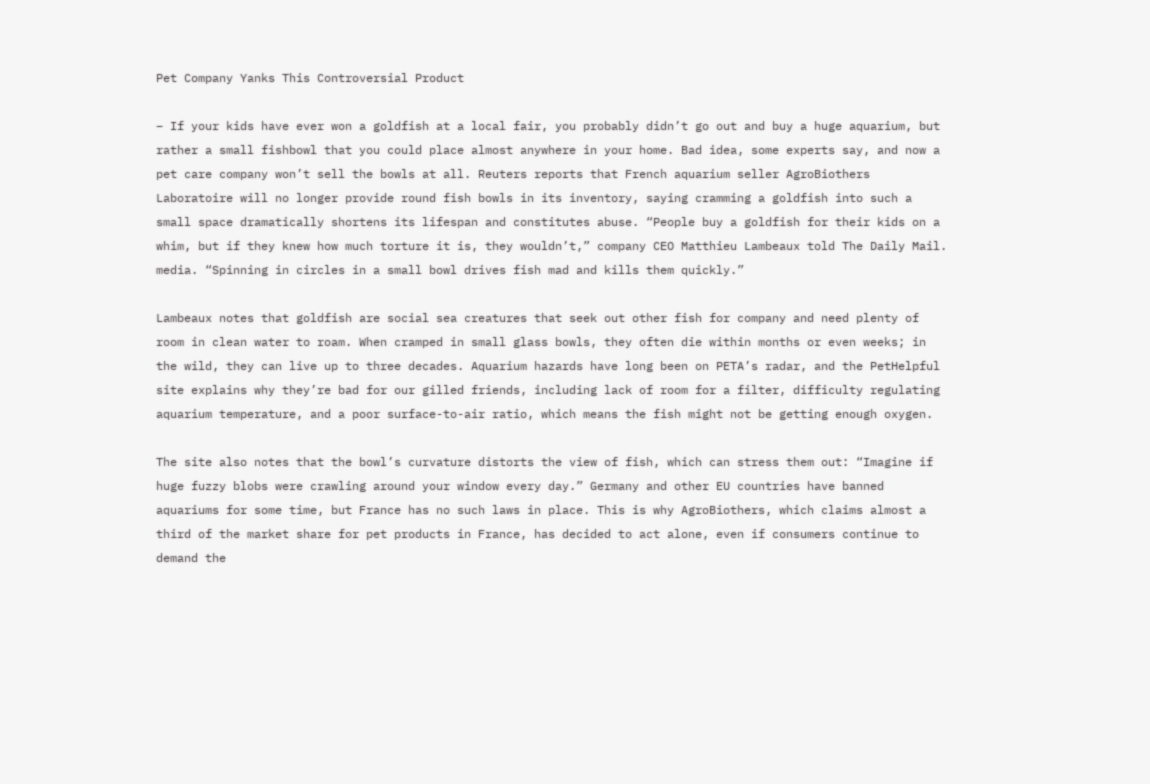Pet Company Yanks This Controversial Product

– If your kids have ever won a goldfish at a local fair, you probably didn’t go out and buy a huge aquarium, but rather a small fishbowl that you could place almost anywhere in your home. Bad idea, some experts say, and now a pet care company won’t sell the bowls at all. Reuters reports that French aquarium seller AgroBiothers Laboratoire will no longer provide round fish bowls in its inventory, saying cramming a goldfish into such a small space dramatically shortens its lifespan and constitutes abuse. “People buy a goldfish for their kids on a whim, but if they knew how much torture it is, they wouldn’t,” company CEO Matthieu Lambeaux told The Daily Mail. media. “Spinning in circles in a small bowl drives fish mad and kills them quickly.”

Lambeaux notes that goldfish are social sea creatures that seek out other fish for company and need plenty of room in clean water to roam. When cramped in small glass bowls, they often die within months or even weeks; in the wild, they can live up to three decades. Aquarium hazards have long been on PETA’s radar, and the PetHelpful site explains why they’re bad for our gilled friends, including lack of room for a filter, difficulty regulating aquarium temperature, and a poor surface-to-air ratio, which means the fish might not be getting enough oxygen.

The site also notes that the bowl’s curvature distorts the view of fish, which can stress them out: “Imagine if huge fuzzy blobs were crawling around your window every day.” Germany and other EU countries have banned aquariums for some time, but France has no such laws in place. This is why AgroBiothers, which claims almost a third of the market share for pet products in France, has decided to act alone, even if consumers continue to demand the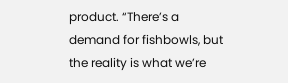product. “There’s a demand for fishbowls, but the reality is what we’re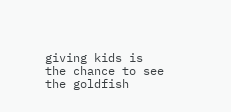giving kids is the chance to see the goldfish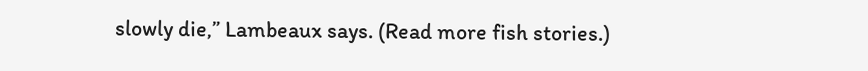slowly die,” Lambeaux says. (Read more fish stories.)